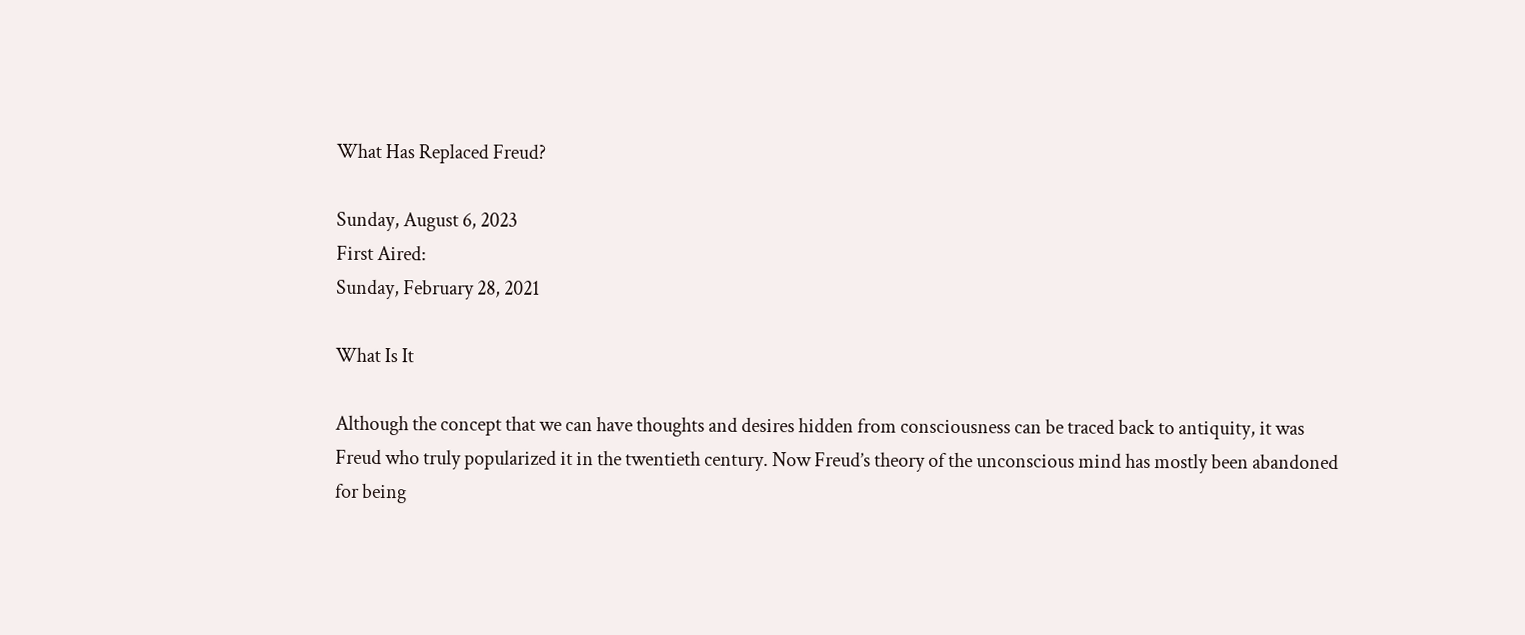What Has Replaced Freud?

Sunday, August 6, 2023
First Aired:
Sunday, February 28, 2021

What Is It

Although the concept that we can have thoughts and desires hidden from consciousness can be traced back to antiquity, it was Freud who truly popularized it in the twentieth century. Now Freud’s theory of the unconscious mind has mostly been abandoned for being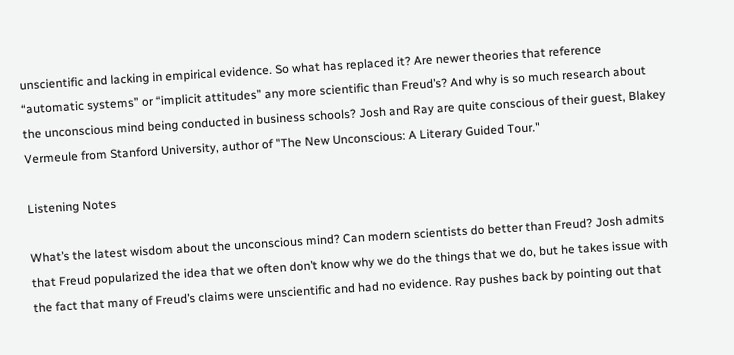unscientific and lacking in empirical evidence. So what has replaced it? Are newer theories that reference “automatic systems” or “implicit attitudes” any more scientific than Freud’s? And why is so much research about the unconscious mind being conducted in business schools? Josh and Ray are quite conscious of their guest, Blakey Vermeule from Stanford University, author of "The New Unconscious: A Literary Guided Tour."

Listening Notes

What’s the latest wisdom about the unconscious mind? Can modern scientists do better than Freud? Josh admits that Freud popularized the idea that we often don’t know why we do the things that we do, but he takes issue with the fact that many of Freud’s claims were unscientific and had no evidence. Ray pushes back by pointing out that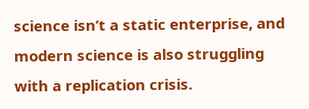science isn’t a static enterprise, and modern science is also struggling with a replication crisis.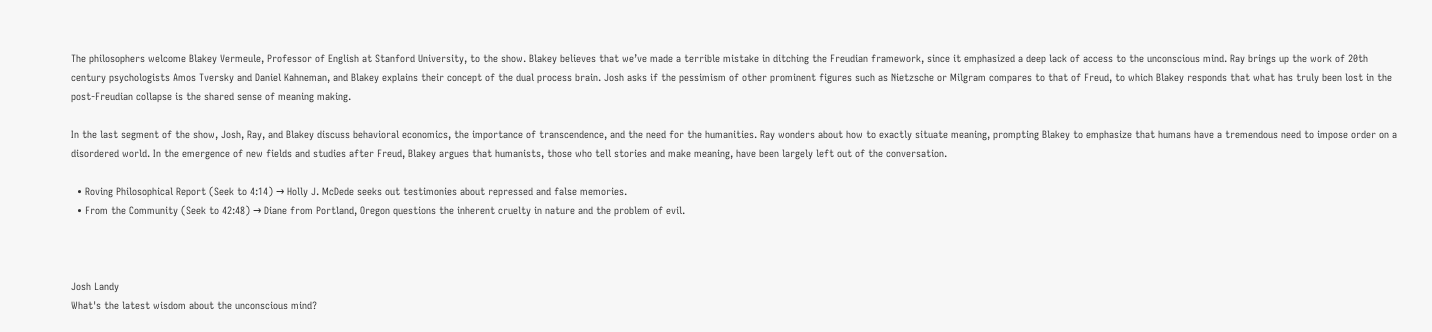The philosophers welcome Blakey Vermeule, Professor of English at Stanford University, to the show. Blakey believes that we’ve made a terrible mistake in ditching the Freudian framework, since it emphasized a deep lack of access to the unconscious mind. Ray brings up the work of 20th century psychologists Amos Tversky and Daniel Kahneman, and Blakey explains their concept of the dual process brain. Josh asks if the pessimism of other prominent figures such as Nietzsche or Milgram compares to that of Freud, to which Blakey responds that what has truly been lost in the post-Freudian collapse is the shared sense of meaning making.

In the last segment of the show, Josh, Ray, and Blakey discuss behavioral economics, the importance of transcendence, and the need for the humanities. Ray wonders about how to exactly situate meaning, prompting Blakey to emphasize that humans have a tremendous need to impose order on a disordered world. In the emergence of new fields and studies after Freud, Blakey argues that humanists, those who tell stories and make meaning, have been largely left out of the conversation.

  • Roving Philosophical Report (Seek to 4:14) → Holly J. McDede seeks out testimonies about repressed and false memories.
  • From the Community (Seek to 42:48) → Diane from Portland, Oregon questions the inherent cruelty in nature and the problem of evil.



Josh Landy
What's the latest wisdom about the unconscious mind?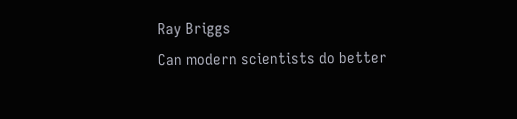Ray Briggs
Can modern scientists do better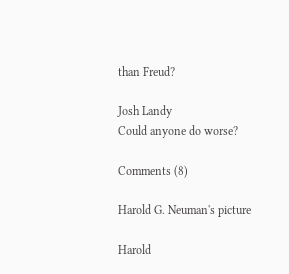than Freud?

Josh Landy
Could anyone do worse?

Comments (8)

Harold G. Neuman's picture

Harold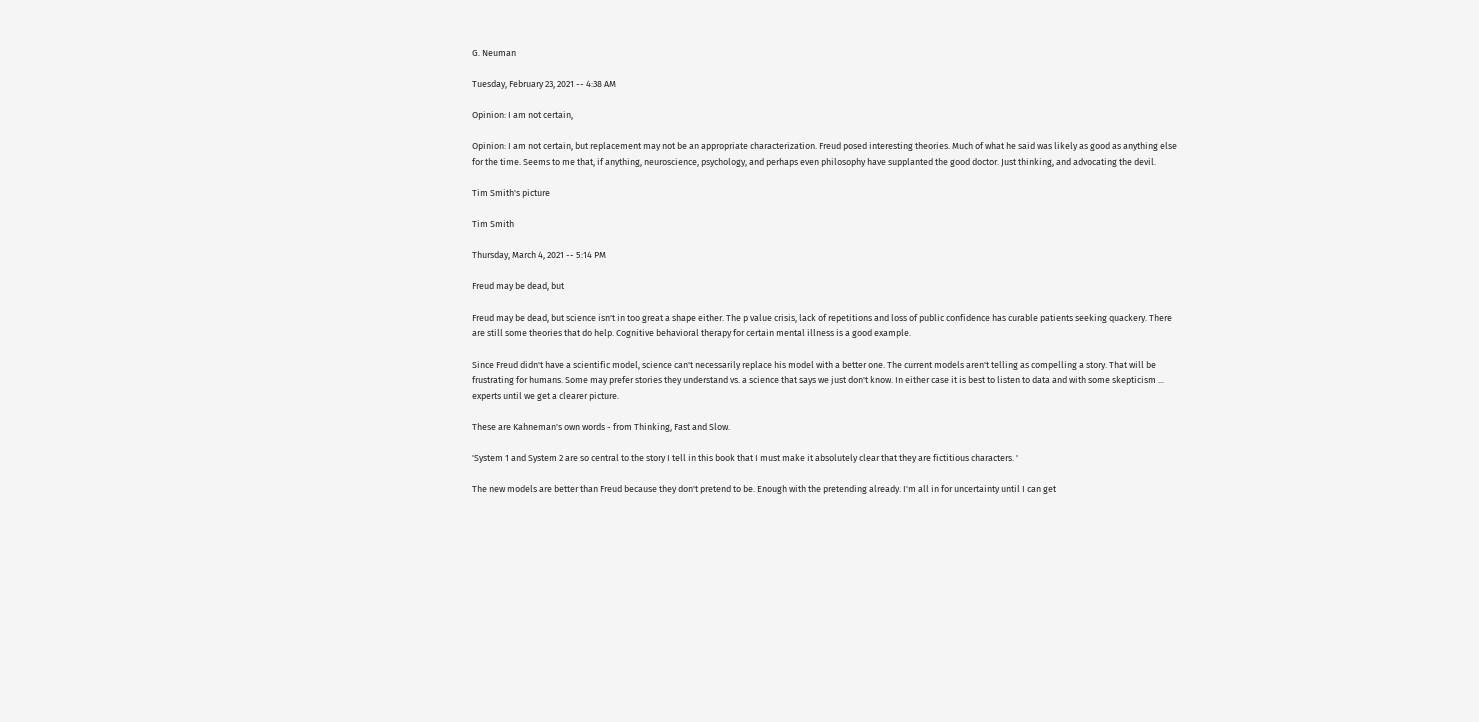G. Neuman

Tuesday, February 23, 2021 -- 4:38 AM

Opinion: I am not certain,

Opinion: I am not certain, but replacement may not be an appropriate characterization. Freud posed interesting theories. Much of what he said was likely as good as anything else for the time. Seems to me that, if anything, neuroscience, psychology, and perhaps even philosophy have supplanted the good doctor. Just thinking, and advocating the devil.

Tim Smith's picture

Tim Smith

Thursday, March 4, 2021 -- 5:14 PM

Freud may be dead, but

Freud may be dead, but science isn't in too great a shape either. The p value crisis, lack of repetitions and loss of public confidence has curable patients seeking quackery. There are still some theories that do help. Cognitive behavioral therapy for certain mental illness is a good example.

Since Freud didn't have a scientific model, science can't necessarily replace his model with a better one. The current models aren't telling as compelling a story. That will be frustrating for humans. Some may prefer stories they understand vs. a science that says we just don't know. In either case it is best to listen to data and with some skepticism ... experts until we get a clearer picture.

These are Kahneman's own words - from Thinking, Fast and Slow.

'System 1 and System 2 are so central to the story I tell in this book that I must make it absolutely clear that they are fictitious characters. '

The new models are better than Freud because they don't pretend to be. Enough with the pretending already. I'm all in for uncertainty until I can get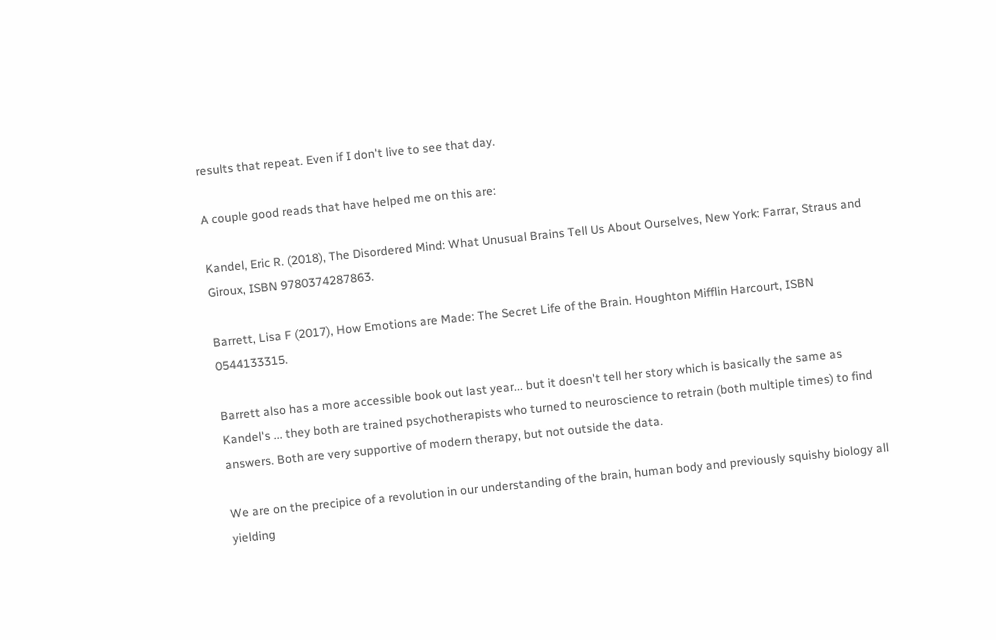results that repeat. Even if I don't live to see that day.

A couple good reads that have helped me on this are:

Kandel, Eric R. (2018), The Disordered Mind: What Unusual Brains Tell Us About Ourselves, New York: Farrar, Straus and Giroux, ISBN 9780374287863.

Barrett, Lisa F (2017), How Emotions are Made: The Secret Life of the Brain. Houghton Mifflin Harcourt, ISBN 0544133315.

Barrett also has a more accessible book out last year... but it doesn't tell her story which is basically the same as Kandel's ... they both are trained psychotherapists who turned to neuroscience to retrain (both multiple times) to find answers. Both are very supportive of modern therapy, but not outside the data.

We are on the precipice of a revolution in our understanding of the brain, human body and previously squishy biology all yielding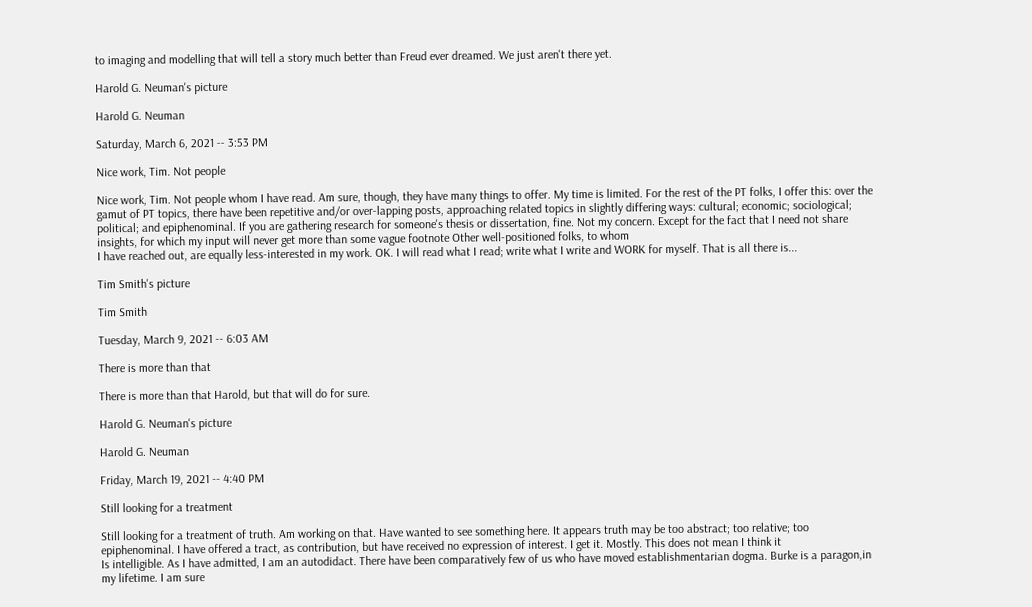to imaging and modelling that will tell a story much better than Freud ever dreamed. We just aren't there yet.

Harold G. Neuman's picture

Harold G. Neuman

Saturday, March 6, 2021 -- 3:53 PM

Nice work, Tim. Not people

Nice work, Tim. Not people whom I have read. Am sure, though, they have many things to offer. My time is limited. For the rest of the PT folks, I offer this: over the gamut of PT topics, there have been repetitive and/or over-lapping posts, approaching related topics in slightly differing ways: cultural; economic; sociological; political; and epiphenominal. If you are gathering research for someone's thesis or dissertation, fine. Not my concern. Except for the fact that I need not share insights, for which my input will never get more than some vague footnote Other well-positioned folks, to whom
I have reached out, are equally less-interested in my work. OK. I will read what I read; write what I write and WORK for myself. That is all there is...

Tim Smith's picture

Tim Smith

Tuesday, March 9, 2021 -- 6:03 AM

There is more than that

There is more than that Harold, but that will do for sure.

Harold G. Neuman's picture

Harold G. Neuman

Friday, March 19, 2021 -- 4:40 PM

Still looking for a treatment

Still looking for a treatment of truth. Am working on that. Have wanted to see something here. It appears truth may be too abstract; too relative; too epiphenominal. I have offered a tract, as contribution, but have received no expression of interest. I get it. Mostly. This does not mean I think it
Is intelligible. As I have admitted, I am an autodidact. There have been comparatively few of us who have moved establishmentarian dogma. Burke is a paragon,in my lifetime. I am sure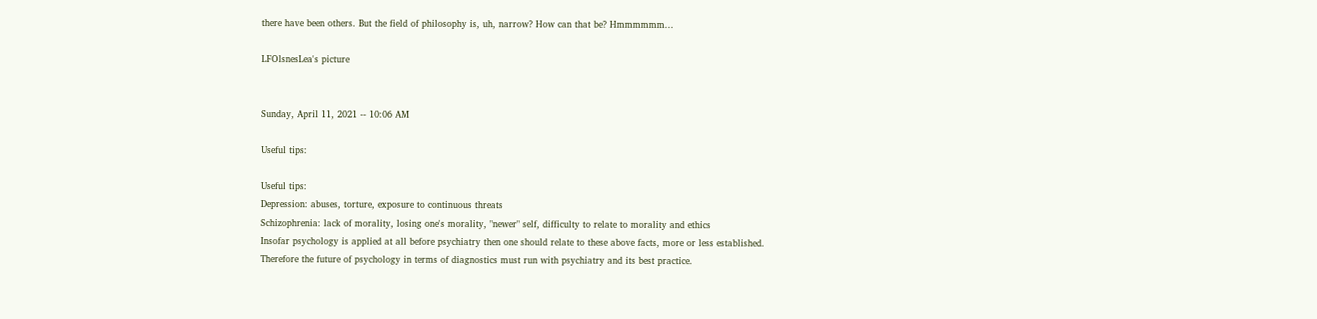there have been others. But the field of philosophy is, uh, narrow? How can that be? Hmmmmmm...

LFOlsnesLea's picture


Sunday, April 11, 2021 -- 10:06 AM

Useful tips:

Useful tips:
Depression: abuses, torture, exposure to continuous threats
Schizophrenia: lack of morality, losing one's morality, "newer" self, difficulty to relate to morality and ethics
Insofar psychology is applied at all before psychiatry then one should relate to these above facts, more or less established.
Therefore the future of psychology in terms of diagnostics must run with psychiatry and its best practice.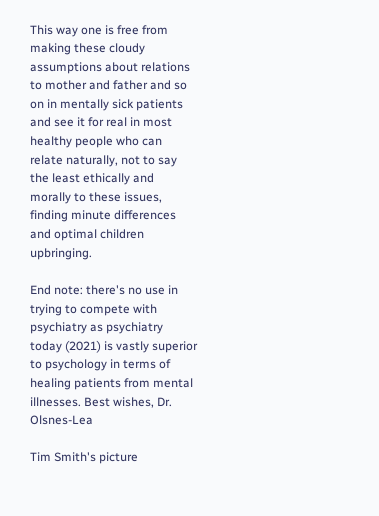This way one is free from making these cloudy assumptions about relations to mother and father and so on in mentally sick patients and see it for real in most healthy people who can relate naturally, not to say the least ethically and morally to these issues, finding minute differences and optimal children upbringing.

End note: there's no use in trying to compete with psychiatry as psychiatry today (2021) is vastly superior to psychology in terms of healing patients from mental illnesses. Best wishes, Dr. Olsnes-Lea

Tim Smith's picture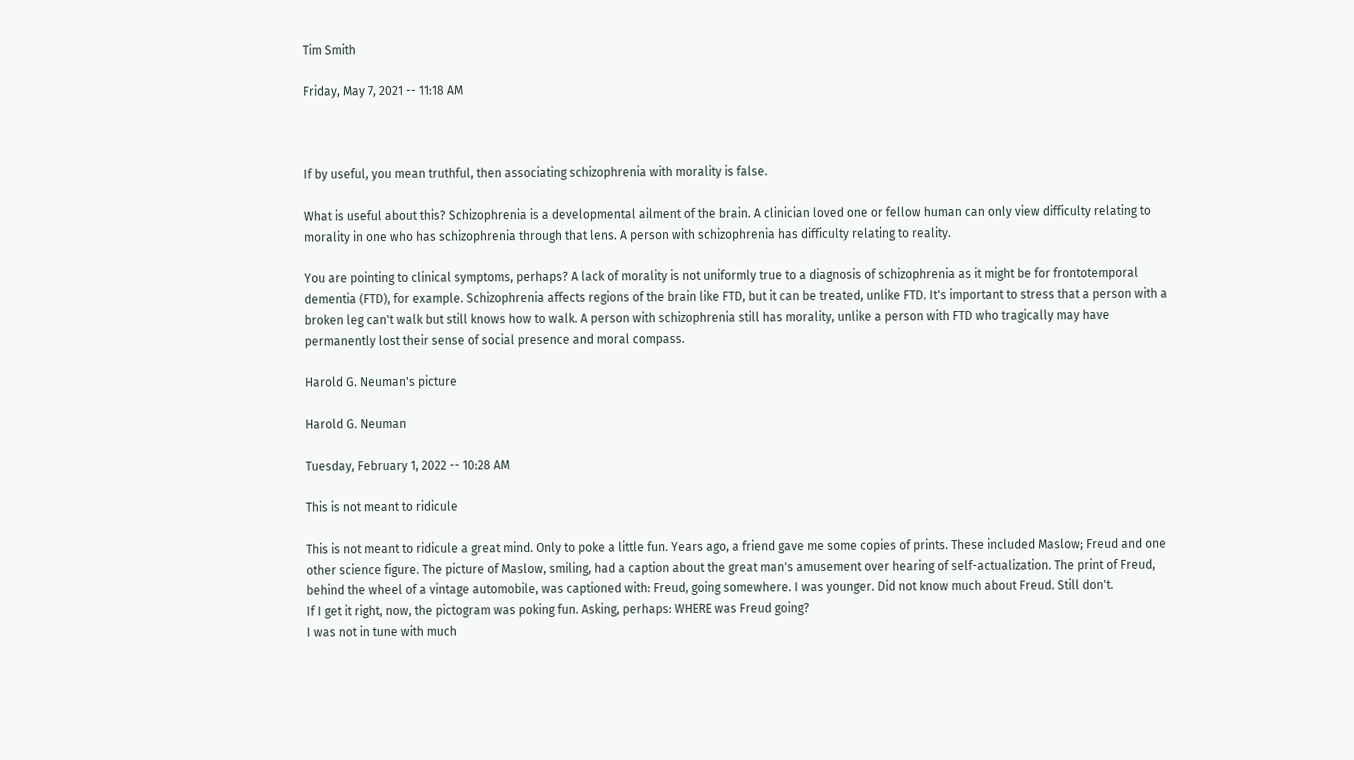Tim Smith

Friday, May 7, 2021 -- 11:18 AM



If by useful, you mean truthful, then associating schizophrenia with morality is false.

What is useful about this? Schizophrenia is a developmental ailment of the brain. A clinician loved one or fellow human can only view difficulty relating to morality in one who has schizophrenia through that lens. A person with schizophrenia has difficulty relating to reality.

You are pointing to clinical symptoms, perhaps? A lack of morality is not uniformly true to a diagnosis of schizophrenia as it might be for frontotemporal dementia (FTD), for example. Schizophrenia affects regions of the brain like FTD, but it can be treated, unlike FTD. It's important to stress that a person with a broken leg can't walk but still knows how to walk. A person with schizophrenia still has morality, unlike a person with FTD who tragically may have permanently lost their sense of social presence and moral compass.

Harold G. Neuman's picture

Harold G. Neuman

Tuesday, February 1, 2022 -- 10:28 AM

This is not meant to ridicule

This is not meant to ridicule a great mind. Only to poke a little fun. Years ago, a friend gave me some copies of prints. These included Maslow; Freud and one other science figure. The picture of Maslow, smiling, had a caption about the great man's amusement over hearing of self-actualization. The print of Freud, behind the wheel of a vintage automobile, was captioned with: Freud, going somewhere. I was younger. Did not know much about Freud. Still don't.
If I get it right, now, the pictogram was poking fun. Asking, perhaps: WHERE was Freud going?
I was not in tune with much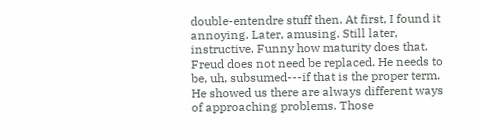double-entendre stuff then. At first, I found it annoying. Later, amusing. Still later, instructive. Funny how maturity does that.
Freud does not need be replaced. He needs to be, uh, subsumed---if that is the proper term. He showed us there are always different ways of approaching problems. Those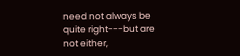need not always be quite right---but are not either,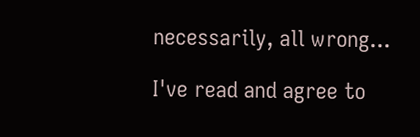necessarily, all wrong...

I've read and agree to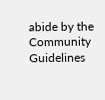abide by the Community Guidelines